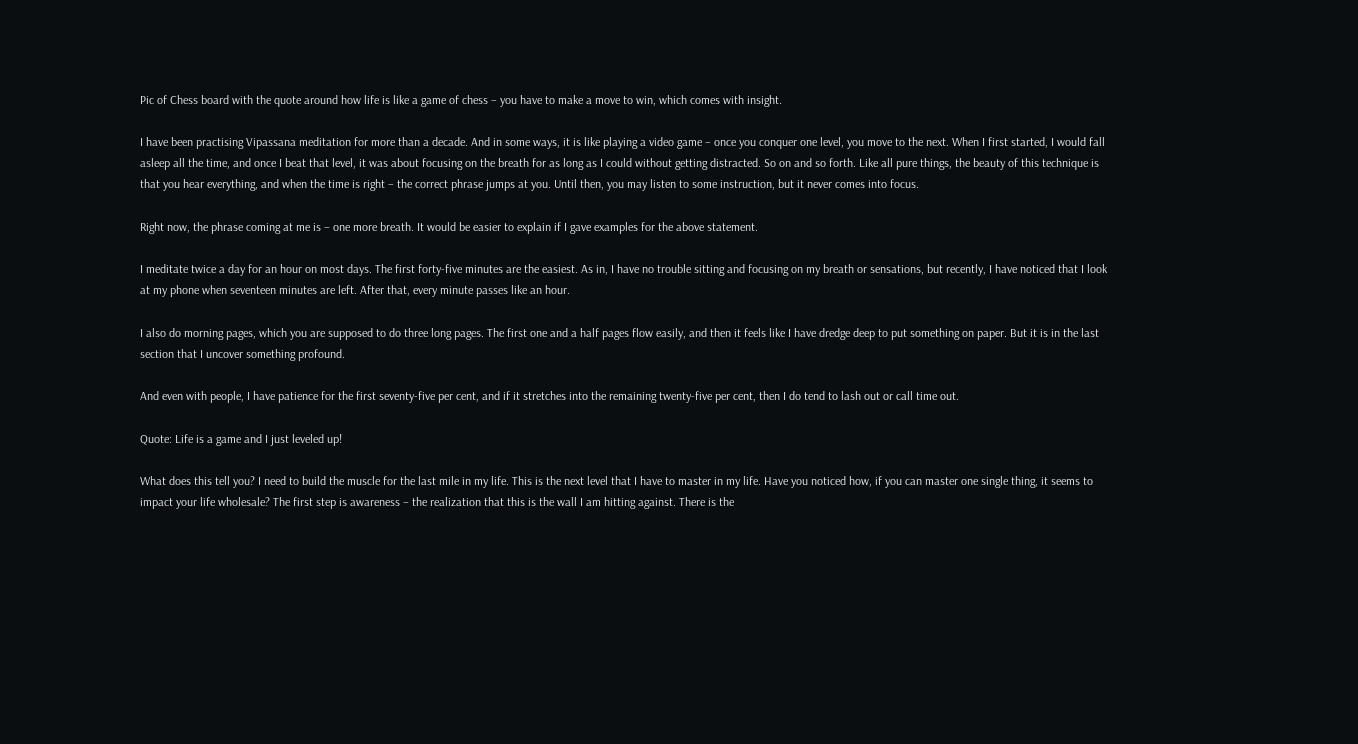Pic of Chess board with the quote around how life is like a game of chess – you have to make a move to win, which comes with insight.

I have been practising Vipassana meditation for more than a decade. And in some ways, it is like playing a video game – once you conquer one level, you move to the next. When I first started, I would fall asleep all the time, and once I beat that level, it was about focusing on the breath for as long as I could without getting distracted. So on and so forth. Like all pure things, the beauty of this technique is that you hear everything, and when the time is right – the correct phrase jumps at you. Until then, you may listen to some instruction, but it never comes into focus.

Right now, the phrase coming at me is – one more breath. It would be easier to explain if I gave examples for the above statement.

I meditate twice a day for an hour on most days. The first forty-five minutes are the easiest. As in, I have no trouble sitting and focusing on my breath or sensations, but recently, I have noticed that I look at my phone when seventeen minutes are left. After that, every minute passes like an hour.

I also do morning pages, which you are supposed to do three long pages. The first one and a half pages flow easily, and then it feels like I have dredge deep to put something on paper. But it is in the last section that I uncover something profound.

And even with people, I have patience for the first seventy-five per cent, and if it stretches into the remaining twenty-five per cent, then I do tend to lash out or call time out.

Quote: Life is a game and I just leveled up!

What does this tell you? I need to build the muscle for the last mile in my life. This is the next level that I have to master in my life. Have you noticed how, if you can master one single thing, it seems to impact your life wholesale? The first step is awareness – the realization that this is the wall I am hitting against. There is the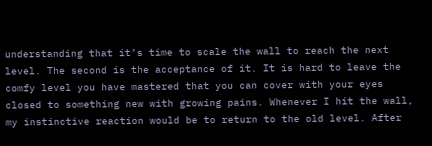understanding that it’s time to scale the wall to reach the next level. The second is the acceptance of it. It is hard to leave the comfy level you have mastered that you can cover with your eyes closed to something new with growing pains. Whenever I hit the wall, my instinctive reaction would be to return to the old level. After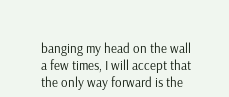banging my head on the wall a few times, I will accept that the only way forward is the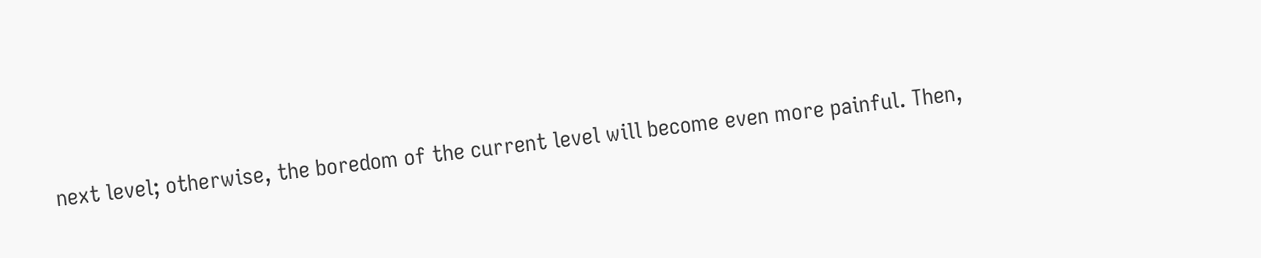next level; otherwise, the boredom of the current level will become even more painful. Then,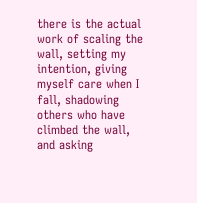there is the actual work of scaling the wall, setting my intention, giving myself care when I fall, shadowing others who have climbed the wall, and asking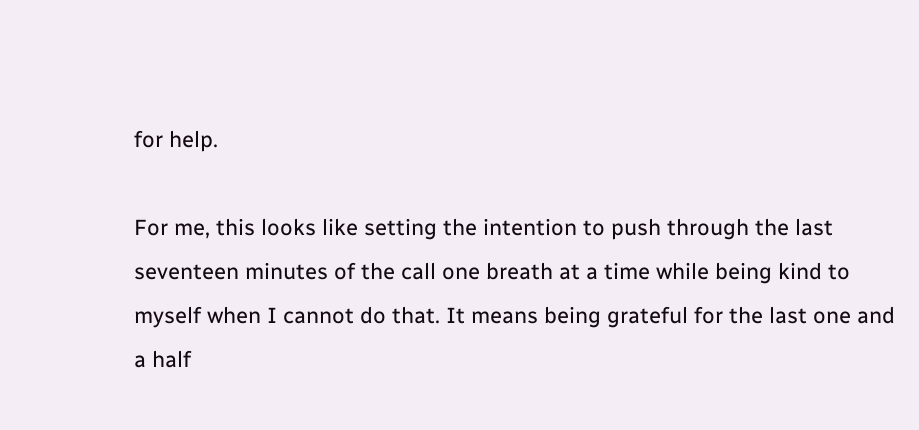for help.

For me, this looks like setting the intention to push through the last seventeen minutes of the call one breath at a time while being kind to myself when I cannot do that. It means being grateful for the last one and a half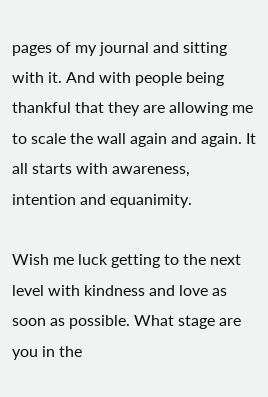pages of my journal and sitting with it. And with people being thankful that they are allowing me to scale the wall again and again. It all starts with awareness, intention and equanimity.

Wish me luck getting to the next level with kindness and love as soon as possible. What stage are you in the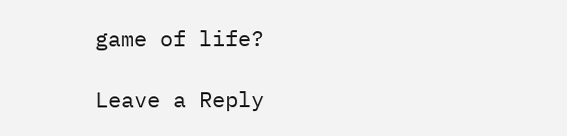game of life?

Leave a Reply